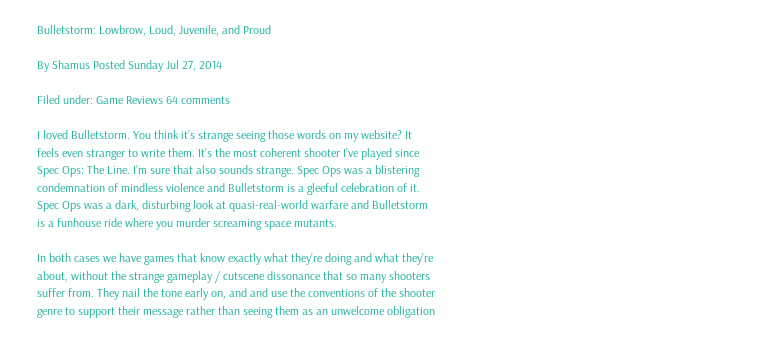Bulletstorm: Lowbrow, Loud, Juvenile, and Proud

By Shamus Posted Sunday Jul 27, 2014

Filed under: Game Reviews 64 comments

I loved Bulletstorm. You think it’s strange seeing those words on my website? It feels even stranger to write them. It’s the most coherent shooter I’ve played since Spec Ops: The Line. I’m sure that also sounds strange. Spec Ops was a blistering condemnation of mindless violence and Bulletstorm is a gleeful celebration of it. Spec Ops was a dark, disturbing look at quasi-real-world warfare and Bulletstorm is a funhouse ride where you murder screaming space mutants.

In both cases we have games that know exactly what they’re doing and what they’re about, without the strange gameplay / cutscene dissonance that so many shooters suffer from. They nail the tone early on, and and use the conventions of the shooter genre to support their message rather than seeing them as an unwelcome obligation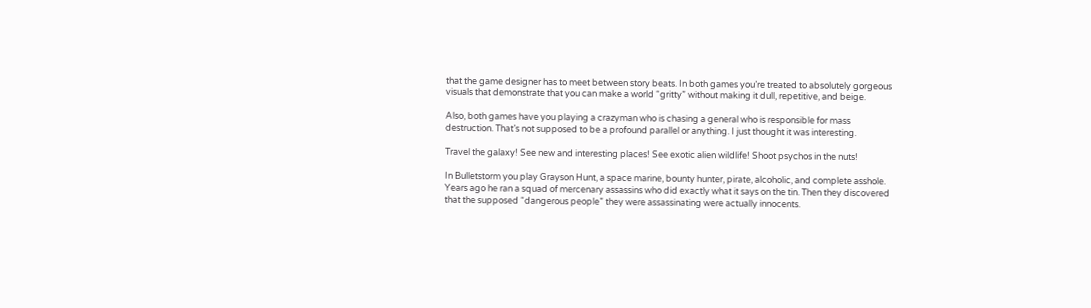that the game designer has to meet between story beats. In both games you’re treated to absolutely gorgeous visuals that demonstrate that you can make a world “gritty” without making it dull, repetitive, and beige.

Also, both games have you playing a crazyman who is chasing a general who is responsible for mass destruction. That’s not supposed to be a profound parallel or anything. I just thought it was interesting.

Travel the galaxy! See new and interesting places! See exotic alien wildlife! Shoot psychos in the nuts!

In Bulletstorm you play Grayson Hunt, a space marine, bounty hunter, pirate, alcoholic, and complete asshole. Years ago he ran a squad of mercenary assassins who did exactly what it says on the tin. Then they discovered that the supposed “dangerous people” they were assassinating were actually innocents.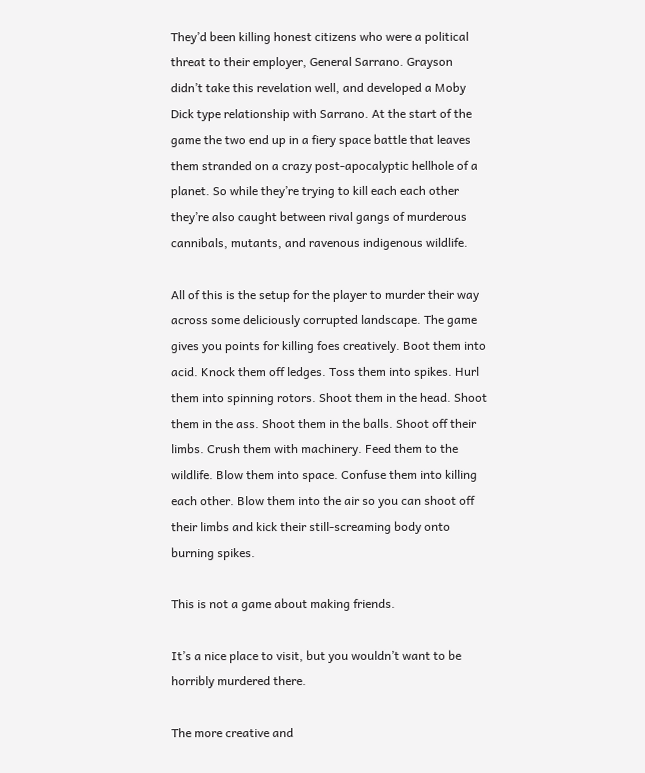They’d been killing honest citizens who were a political threat to their employer, General Sarrano. Grayson didn’t take this revelation well, and developed a Moby Dick type relationship with Sarrano. At the start of the game the two end up in a fiery space battle that leaves them stranded on a crazy post-apocalyptic hellhole of a planet. So while they’re trying to kill each each other they’re also caught between rival gangs of murderous cannibals, mutants, and ravenous indigenous wildlife.

All of this is the setup for the player to murder their way across some deliciously corrupted landscape. The game gives you points for killing foes creatively. Boot them into acid. Knock them off ledges. Toss them into spikes. Hurl them into spinning rotors. Shoot them in the head. Shoot them in the ass. Shoot them in the balls. Shoot off their limbs. Crush them with machinery. Feed them to the wildlife. Blow them into space. Confuse them into killing each other. Blow them into the air so you can shoot off their limbs and kick their still-screaming body onto burning spikes.

This is not a game about making friends.

It’s a nice place to visit, but you wouldn’t want to be horribly murdered there.

The more creative and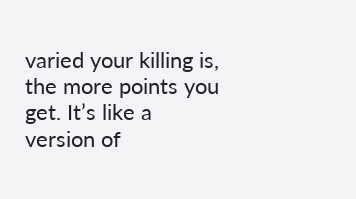varied your killing is, the more points you get. It’s like a version of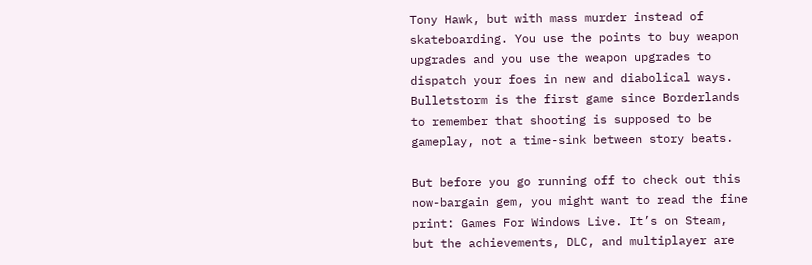Tony Hawk, but with mass murder instead of skateboarding. You use the points to buy weapon upgrades and you use the weapon upgrades to dispatch your foes in new and diabolical ways. Bulletstorm is the first game since Borderlands to remember that shooting is supposed to be gameplay, not a time-sink between story beats.

But before you go running off to check out this now-bargain gem, you might want to read the fine print: Games For Windows Live. It’s on Steam, but the achievements, DLC, and multiplayer are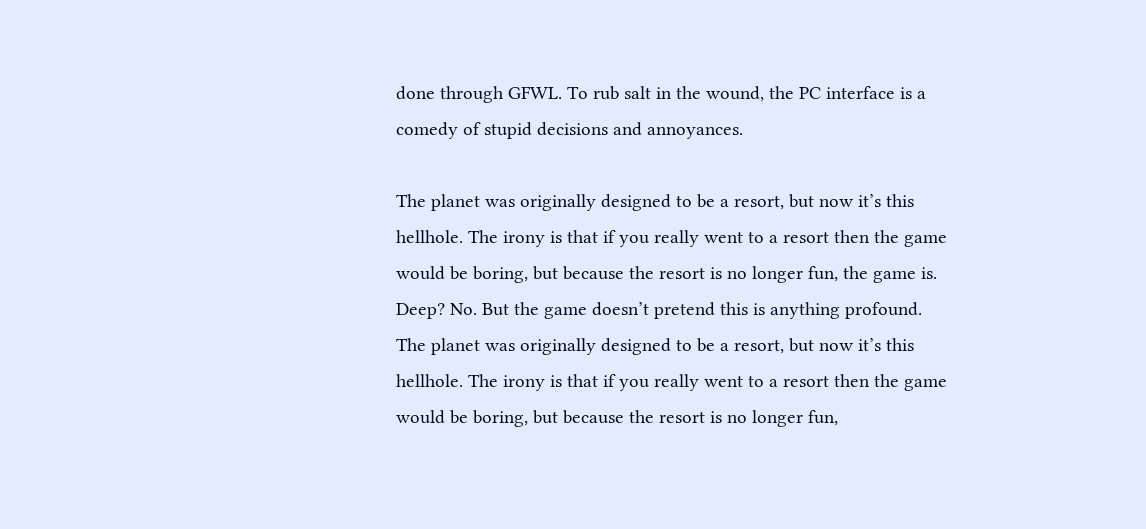done through GFWL. To rub salt in the wound, the PC interface is a comedy of stupid decisions and annoyances.

The planet was originally designed to be a resort, but now it’s this hellhole. The irony is that if you really went to a resort then the game would be boring, but because the resort is no longer fun, the game is. Deep? No. But the game doesn’t pretend this is anything profound.
The planet was originally designed to be a resort, but now it’s this hellhole. The irony is that if you really went to a resort then the game would be boring, but because the resort is no longer fun,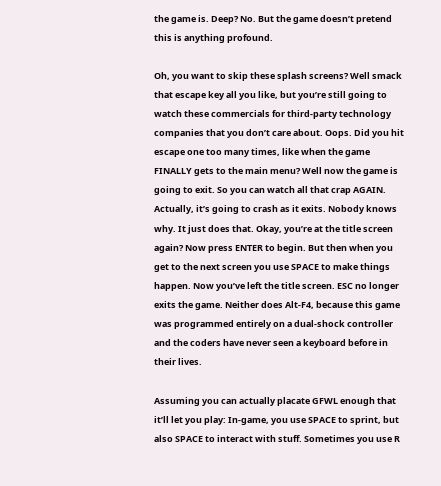the game is. Deep? No. But the game doesn’t pretend this is anything profound.

Oh, you want to skip these splash screens? Well smack that escape key all you like, but you’re still going to watch these commercials for third-party technology companies that you don’t care about. Oops. Did you hit escape one too many times, like when the game FINALLY gets to the main menu? Well now the game is going to exit. So you can watch all that crap AGAIN. Actually, it’s going to crash as it exits. Nobody knows why. It just does that. Okay, you’re at the title screen again? Now press ENTER to begin. But then when you get to the next screen you use SPACE to make things happen. Now you’ve left the title screen. ESC no longer exits the game. Neither does Alt-F4, because this game was programmed entirely on a dual-shock controller and the coders have never seen a keyboard before in their lives.

Assuming you can actually placate GFWL enough that it’ll let you play: In-game, you use SPACE to sprint, but also SPACE to interact with stuff. Sometimes you use R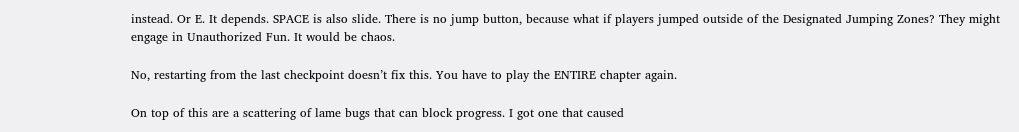instead. Or E. It depends. SPACE is also slide. There is no jump button, because what if players jumped outside of the Designated Jumping Zones? They might engage in Unauthorized Fun. It would be chaos.

No, restarting from the last checkpoint doesn’t fix this. You have to play the ENTIRE chapter again.

On top of this are a scattering of lame bugs that can block progress. I got one that caused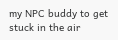my NPC buddy to get stuck in the air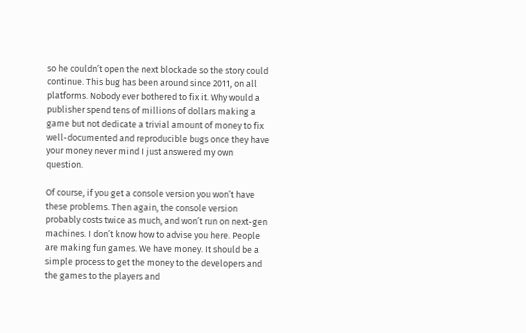so he couldn’t open the next blockade so the story could continue. This bug has been around since 2011, on all platforms. Nobody ever bothered to fix it. Why would a publisher spend tens of millions of dollars making a game but not dedicate a trivial amount of money to fix well-documented and reproducible bugs once they have your money never mind I just answered my own question.

Of course, if you get a console version you won’t have these problems. Then again, the console version probably costs twice as much, and won’t run on next-gen machines. I don’t know how to advise you here. People are making fun games. We have money. It should be a simple process to get the money to the developers and the games to the players and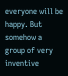everyone will be happy. But somehow a group of very inventive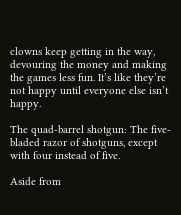clowns keep getting in the way, devouring the money and making the games less fun. It’s like they’re not happy until everyone else isn’t happy.

The quad-barrel shotgun: The five-bladed razor of shotguns, except with four instead of five.

Aside from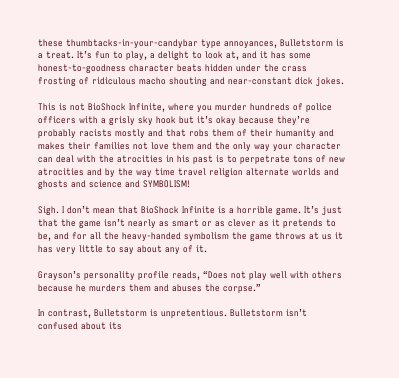these thumbtacks-in-your-candybar type annoyances, Bulletstorm is a treat. It’s fun to play, a delight to look at, and it has some honest-to-goodness character beats hidden under the crass frosting of ridiculous macho shouting and near-constant dick jokes.

This is not BioShock Infinite, where you murder hundreds of police officers with a grisly sky hook but it’s okay because they’re probably racists mostly and that robs them of their humanity and makes their families not love them and the only way your character can deal with the atrocities in his past is to perpetrate tons of new atrocities and by the way time travel religion alternate worlds and ghosts and science and SYMBOLISM!

Sigh. I don’t mean that BioShock Infinite is a horrible game. It’s just that the game isn’t nearly as smart or as clever as it pretends to be, and for all the heavy-handed symbolism the game throws at us it has very little to say about any of it.

Grayson’s personality profile reads, “Does not play well with others because he murders them and abuses the corpse.”

In contrast, Bulletstorm is unpretentious. Bulletstorm isn’t confused about its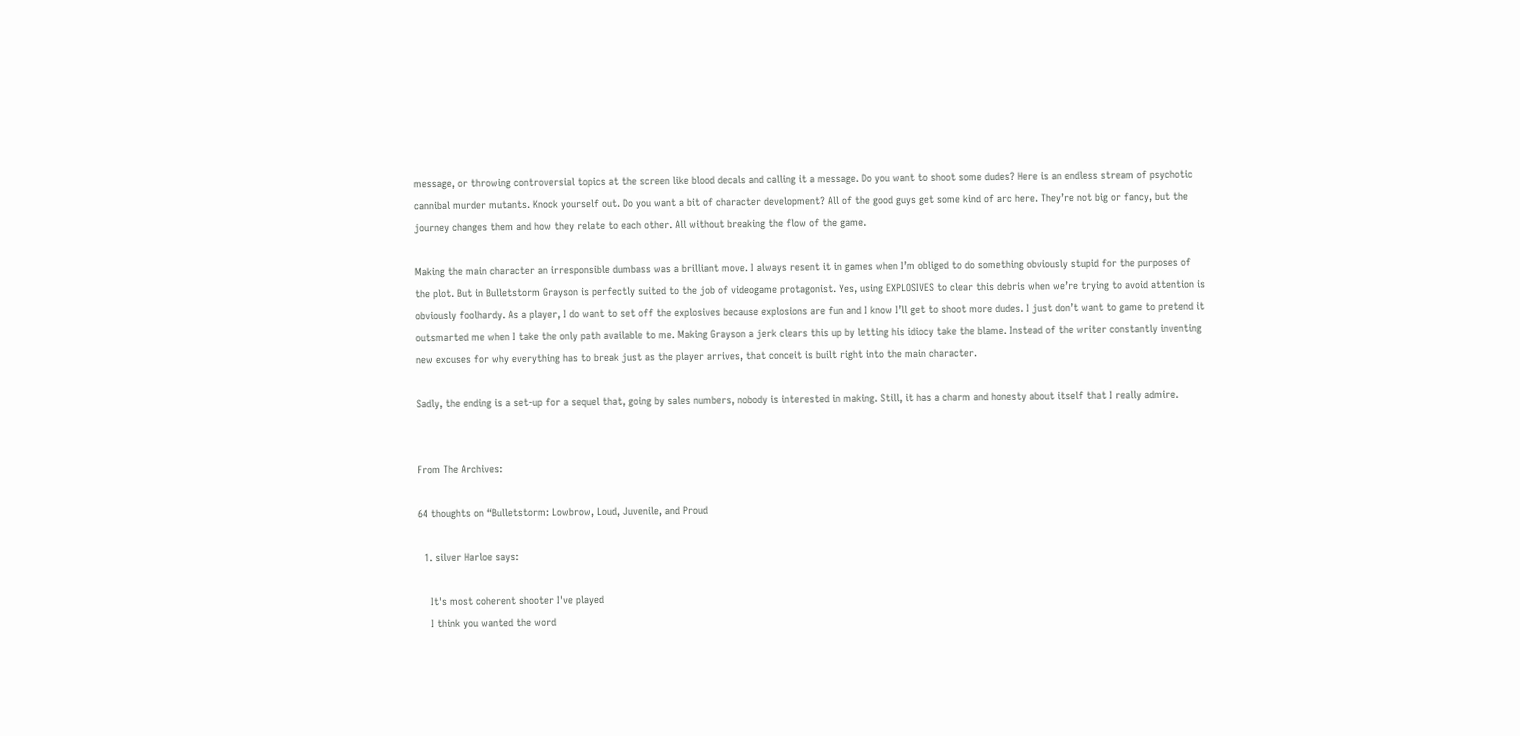message, or throwing controversial topics at the screen like blood decals and calling it a message. Do you want to shoot some dudes? Here is an endless stream of psychotic cannibal murder mutants. Knock yourself out. Do you want a bit of character development? All of the good guys get some kind of arc here. They’re not big or fancy, but the journey changes them and how they relate to each other. All without breaking the flow of the game.

Making the main character an irresponsible dumbass was a brilliant move. I always resent it in games when I’m obliged to do something obviously stupid for the purposes of the plot. But in Bulletstorm Grayson is perfectly suited to the job of videogame protagonist. Yes, using EXPLOSIVES to clear this debris when we’re trying to avoid attention is obviously foolhardy. As a player, I do want to set off the explosives because explosions are fun and I know I’ll get to shoot more dudes. I just don’t want to game to pretend it outsmarted me when I take the only path available to me. Making Grayson a jerk clears this up by letting his idiocy take the blame. Instead of the writer constantly inventing new excuses for why everything has to break just as the player arrives, that conceit is built right into the main character.

Sadly, the ending is a set-up for a sequel that, going by sales numbers, nobody is interested in making. Still, it has a charm and honesty about itself that I really admire.


From The Archives:

64 thoughts on “Bulletstorm: Lowbrow, Loud, Juvenile, and Proud

  1. silver Harloe says:

    It's most coherent shooter I've played
    I think you wanted the word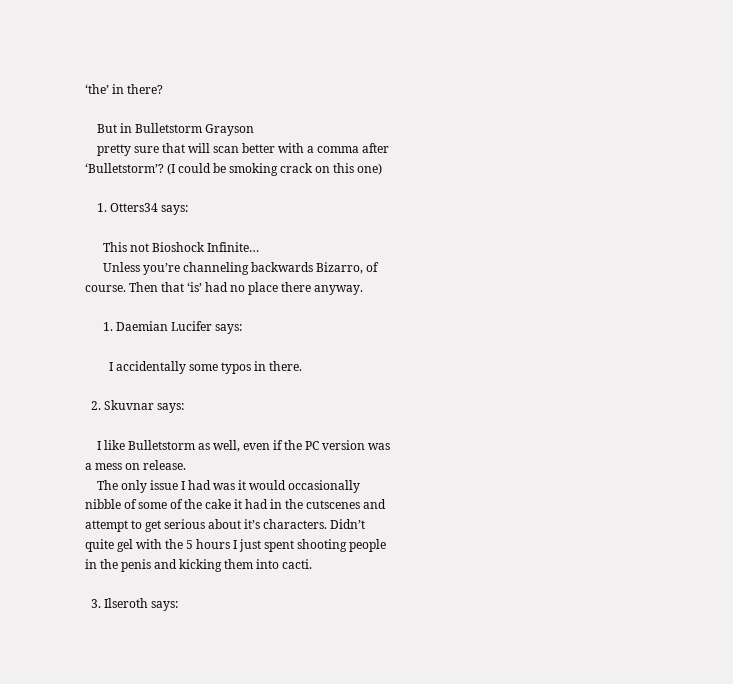‘the’ in there?

    But in Bulletstorm Grayson
    pretty sure that will scan better with a comma after ‘Bulletstorm’? (I could be smoking crack on this one)

    1. Otters34 says:

      This not Bioshock Infinite…
      Unless you’re channeling backwards Bizarro, of course. Then that ‘is’ had no place there anyway.

      1. Daemian Lucifer says:

        I accidentally some typos in there.

  2. Skuvnar says:

    I like Bulletstorm as well, even if the PC version was a mess on release.
    The only issue I had was it would occasionally nibble of some of the cake it had in the cutscenes and attempt to get serious about it’s characters. Didn’t quite gel with the 5 hours I just spent shooting people in the penis and kicking them into cacti.

  3. Ilseroth says: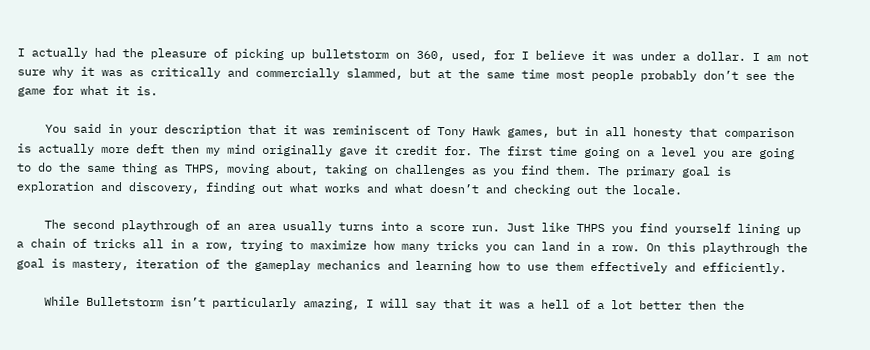I actually had the pleasure of picking up bulletstorm on 360, used, for I believe it was under a dollar. I am not sure why it was as critically and commercially slammed, but at the same time most people probably don’t see the game for what it is.

    You said in your description that it was reminiscent of Tony Hawk games, but in all honesty that comparison is actually more deft then my mind originally gave it credit for. The first time going on a level you are going to do the same thing as THPS, moving about, taking on challenges as you find them. The primary goal is exploration and discovery, finding out what works and what doesn’t and checking out the locale.

    The second playthrough of an area usually turns into a score run. Just like THPS you find yourself lining up a chain of tricks all in a row, trying to maximize how many tricks you can land in a row. On this playthrough the goal is mastery, iteration of the gameplay mechanics and learning how to use them effectively and efficiently.

    While Bulletstorm isn’t particularly amazing, I will say that it was a hell of a lot better then the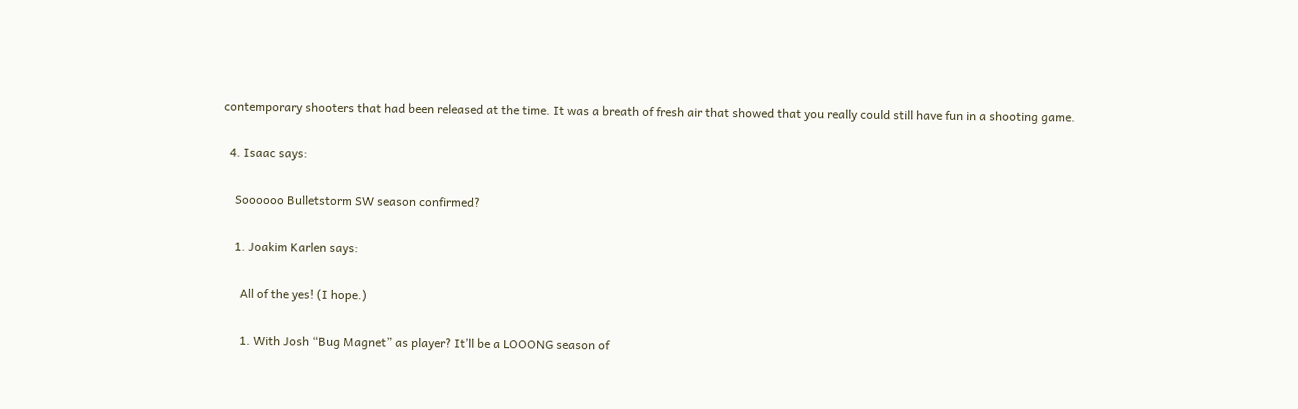contemporary shooters that had been released at the time. It was a breath of fresh air that showed that you really could still have fun in a shooting game.

  4. Isaac says:

    Soooooo Bulletstorm SW season confirmed?

    1. Joakim Karlen says:

      All of the yes! (I hope.)

      1. With Josh “Bug Magnet” as player? It’ll be a LOOONG season of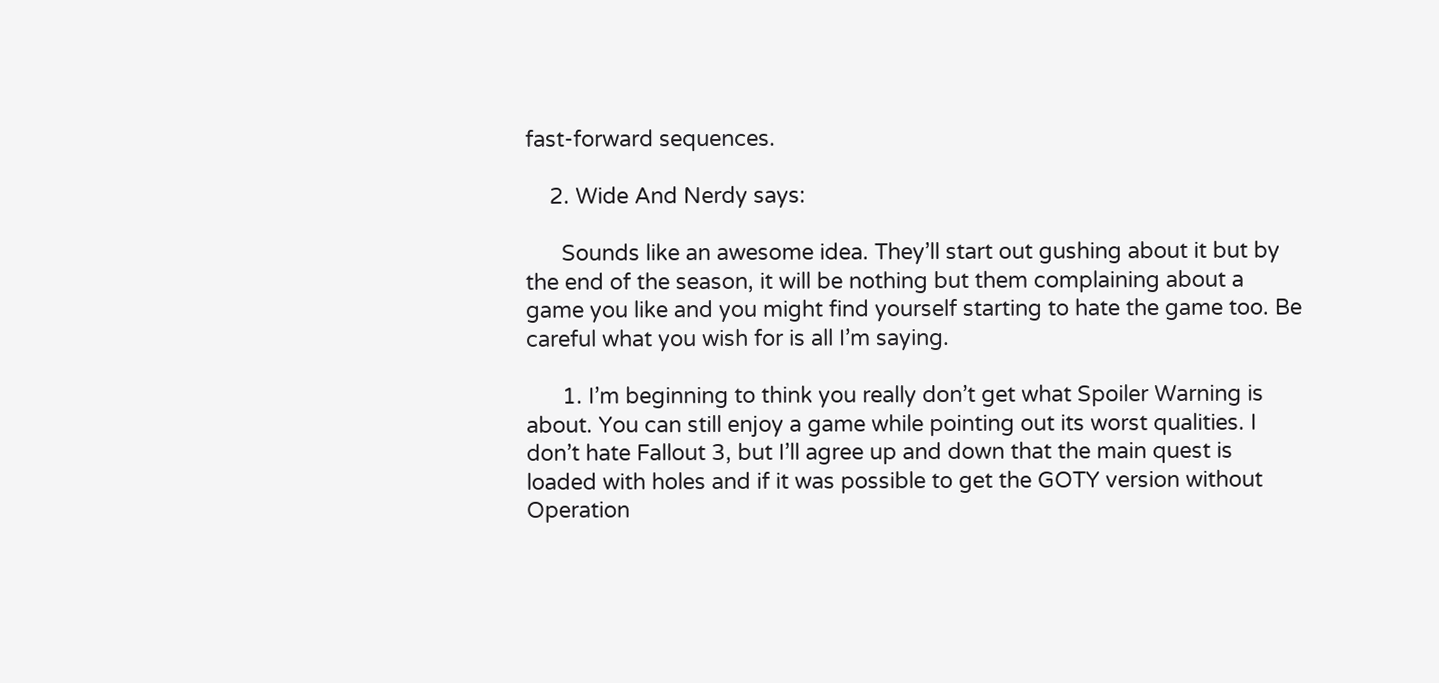fast-forward sequences.

    2. Wide And Nerdy says:

      Sounds like an awesome idea. They’ll start out gushing about it but by the end of the season, it will be nothing but them complaining about a game you like and you might find yourself starting to hate the game too. Be careful what you wish for is all I’m saying.

      1. I’m beginning to think you really don’t get what Spoiler Warning is about. You can still enjoy a game while pointing out its worst qualities. I don’t hate Fallout 3, but I’ll agree up and down that the main quest is loaded with holes and if it was possible to get the GOTY version without Operation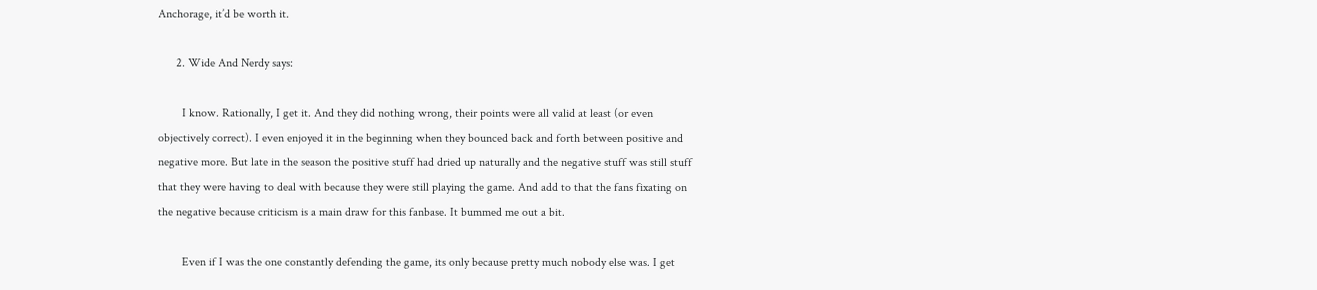Anchorage, it’d be worth it.

      2. Wide And Nerdy says:

        I know. Rationally, I get it. And they did nothing wrong, their points were all valid at least (or even objectively correct). I even enjoyed it in the beginning when they bounced back and forth between positive and negative more. But late in the season the positive stuff had dried up naturally and the negative stuff was still stuff that they were having to deal with because they were still playing the game. And add to that the fans fixating on the negative because criticism is a main draw for this fanbase. It bummed me out a bit.

        Even if I was the one constantly defending the game, its only because pretty much nobody else was. I get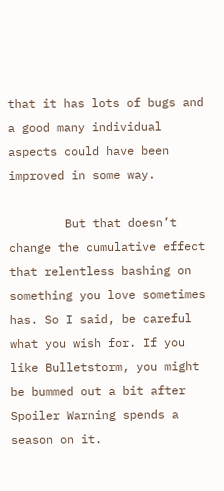that it has lots of bugs and a good many individual aspects could have been improved in some way.

        But that doesn’t change the cumulative effect that relentless bashing on something you love sometimes has. So I said, be careful what you wish for. If you like Bulletstorm, you might be bummed out a bit after Spoiler Warning spends a season on it.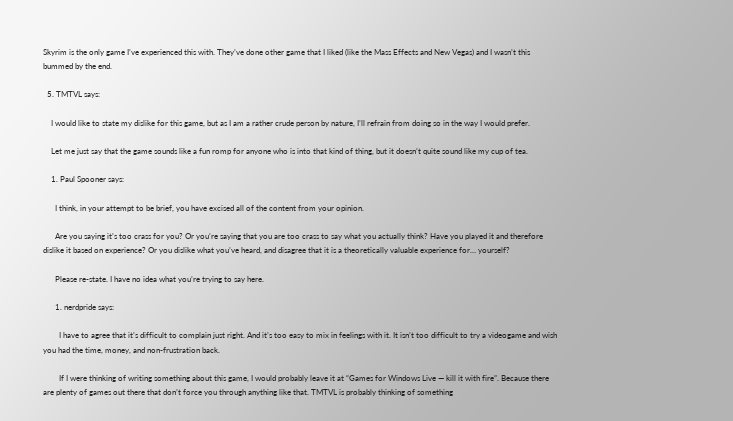Skyrim is the only game I’ve experienced this with. They’ve done other game that I liked (like the Mass Effects and New Vegas) and I wasn’t this bummed by the end.

  5. TMTVL says:

    I would like to state my dislike for this game, but as I am a rather crude person by nature, I’ll refrain from doing so in the way I would prefer.

    Let me just say that the game sounds like a fun romp for anyone who is into that kind of thing, but it doesn’t quite sound like my cup of tea.

    1. Paul Spooner says:

      I think, in your attempt to be brief, you have excised all of the content from your opinion.

      Are you saying it’s too crass for you? Or you’re saying that you are too crass to say what you actually think? Have you played it and therefore dislike it based on experience? Or you dislike what you’ve heard, and disagree that it is a theoretically valuable experience for… yourself?

      Please re-state. I have no idea what you’re trying to say here.

      1. nerdpride says:

        I have to agree that it’s difficult to complain just right. And it’s too easy to mix in feelings with it. It isn’t too difficult to try a videogame and wish you had the time, money, and non-frustration back.

        If I were thinking of writing something about this game, I would probably leave it at “Games for Windows Live — kill it with fire”. Because there are plenty of games out there that don’t force you through anything like that. TMTVL is probably thinking of something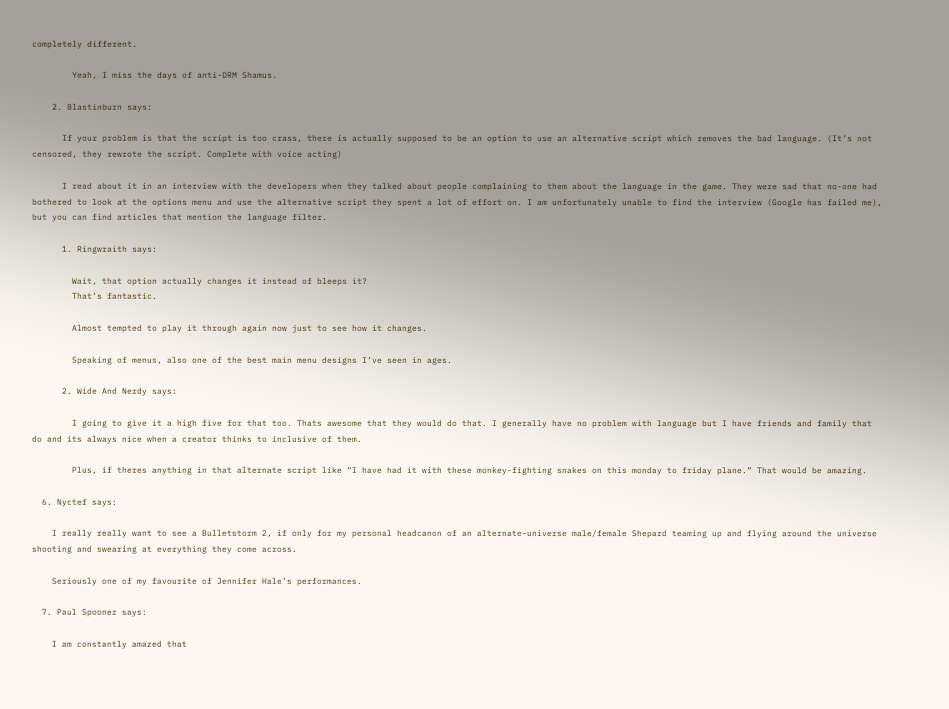completely different.

        Yeah, I miss the days of anti-DRM Shamus.

    2. Blastinburn says:

      If your problem is that the script is too crass, there is actually supposed to be an option to use an alternative script which removes the bad language. (It’s not censored, they rewrote the script. Complete with voice acting)

      I read about it in an interview with the developers when they talked about people complaining to them about the language in the game. They were sad that no-one had bothered to look at the options menu and use the alternative script they spent a lot of effort on. I am unfortunately unable to find the interview (Google has failed me), but you can find articles that mention the language filter.

      1. Ringwraith says:

        Wait, that option actually changes it instead of bleeps it?
        That’s fantastic.

        Almost tempted to play it through again now just to see how it changes.

        Speaking of menus, also one of the best main menu designs I’ve seen in ages.

      2. Wide And Nerdy says:

        I going to give it a high five for that too. Thats awesome that they would do that. I generally have no problem with language but I have friends and family that do and its always nice when a creator thinks to inclusive of them.

        Plus, if theres anything in that alternate script like “I have had it with these monkey-fighting snakes on this monday to friday plane.” That would be amazing.

  6. Nyctef says:

    I really really want to see a Bulletstorm 2, if only for my personal headcanon of an alternate-universe male/female Shepard teaming up and flying around the universe shooting and swearing at everything they come across.

    Seriously one of my favourite of Jennifer Hale’s performances.

  7. Paul Spooner says:

    I am constantly amazed that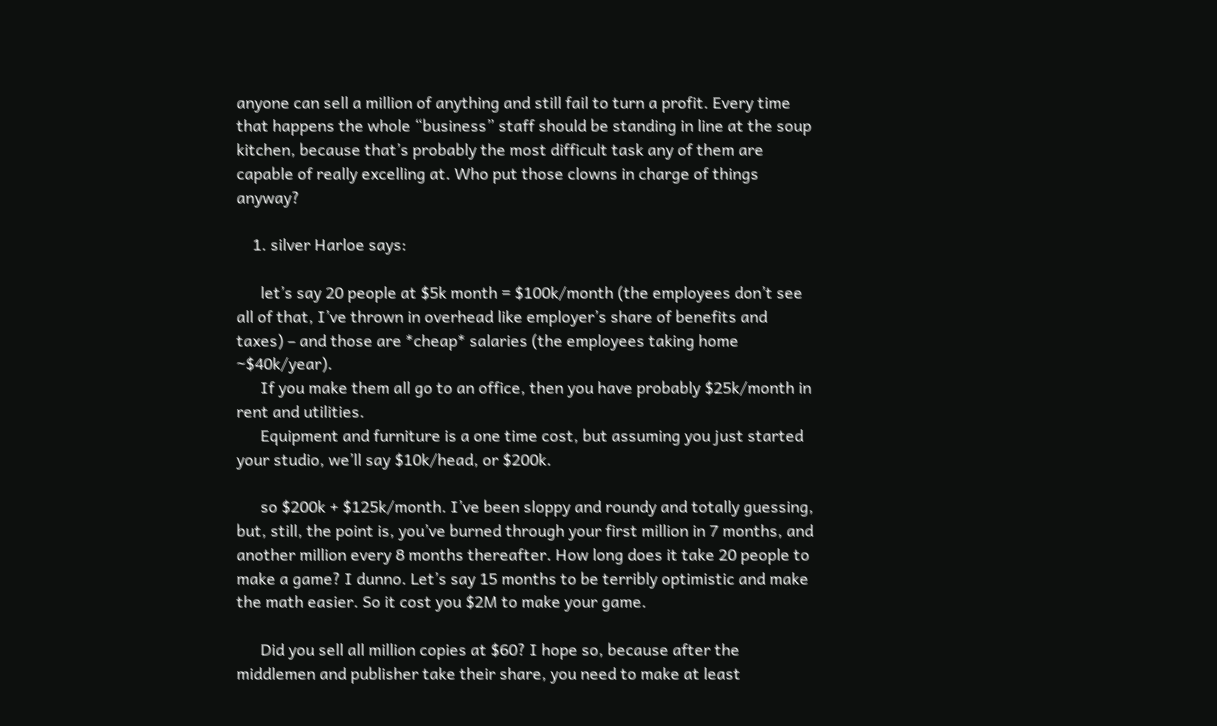anyone can sell a million of anything and still fail to turn a profit. Every time that happens the whole “business” staff should be standing in line at the soup kitchen, because that’s probably the most difficult task any of them are capable of really excelling at. Who put those clowns in charge of things anyway?

    1. silver Harloe says:

      let’s say 20 people at $5k month = $100k/month (the employees don’t see all of that, I’ve thrown in overhead like employer’s share of benefits and taxes) – and those are *cheap* salaries (the employees taking home ~$40k/year).
      If you make them all go to an office, then you have probably $25k/month in rent and utilities.
      Equipment and furniture is a one time cost, but assuming you just started your studio, we’ll say $10k/head, or $200k.

      so $200k + $125k/month. I’ve been sloppy and roundy and totally guessing, but, still, the point is, you’ve burned through your first million in 7 months, and another million every 8 months thereafter. How long does it take 20 people to make a game? I dunno. Let’s say 15 months to be terribly optimistic and make the math easier. So it cost you $2M to make your game.

      Did you sell all million copies at $60? I hope so, because after the middlemen and publisher take their share, you need to make at least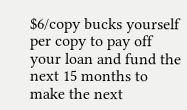$6/copy bucks yourself per copy to pay off your loan and fund the next 15 months to make the next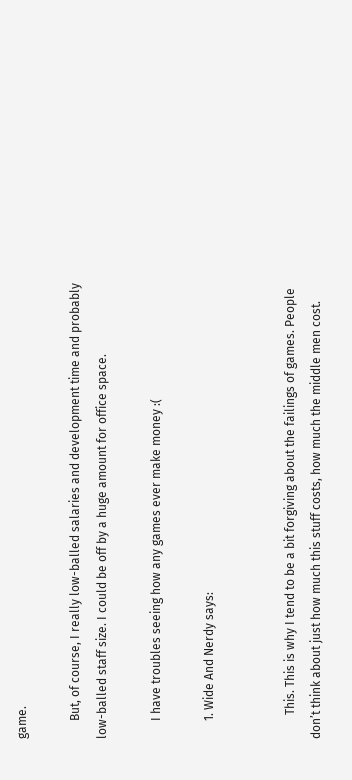game.

      But, of course, I really low-balled salaries and development time and probably low-balled staff size. I could be off by a huge amount for office space.

      I have troubles seeing how any games ever make money :(

      1. Wide And Nerdy says:


        This. This is why I tend to be a bit forgiving about the failings of games. People don’t think about just how much this stuff costs, how much the middle men cost.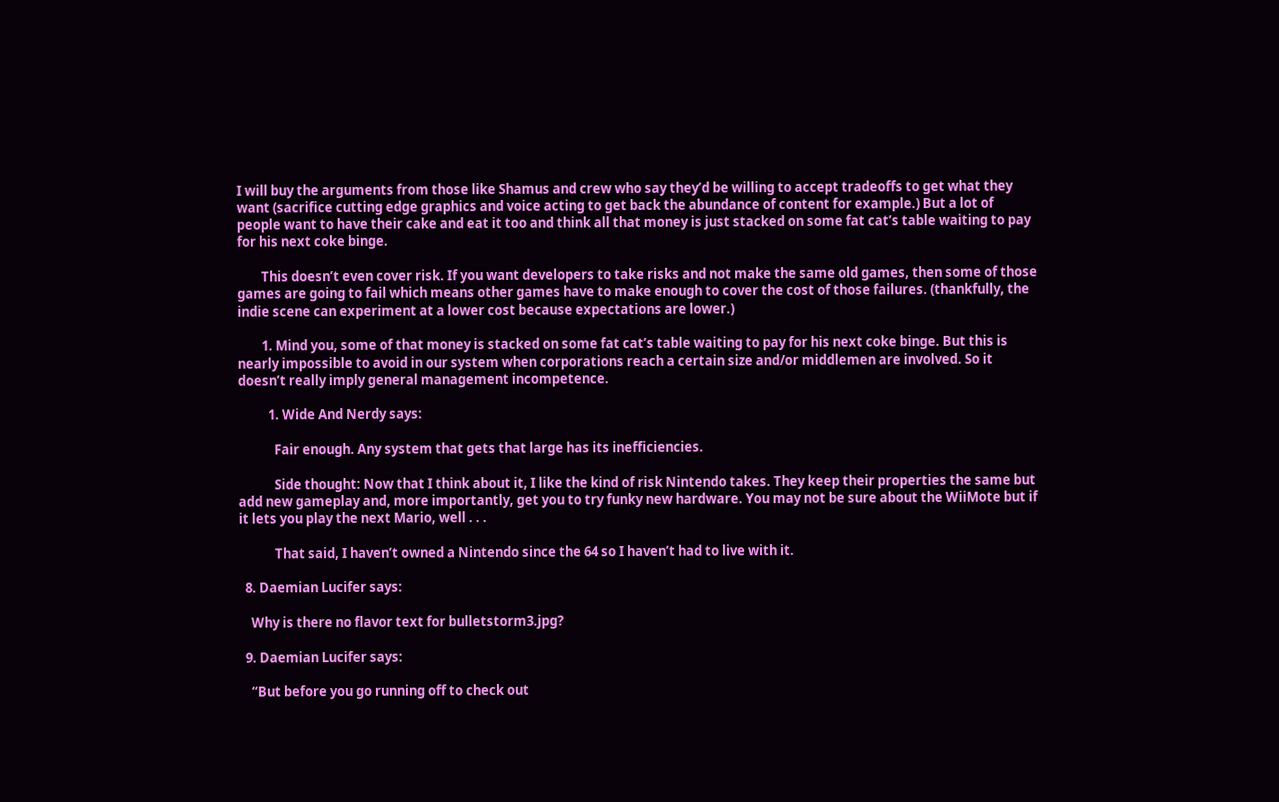I will buy the arguments from those like Shamus and crew who say they’d be willing to accept tradeoffs to get what they want (sacrifice cutting edge graphics and voice acting to get back the abundance of content for example.) But a lot of people want to have their cake and eat it too and think all that money is just stacked on some fat cat’s table waiting to pay for his next coke binge.

        This doesn’t even cover risk. If you want developers to take risks and not make the same old games, then some of those games are going to fail which means other games have to make enough to cover the cost of those failures. (thankfully, the indie scene can experiment at a lower cost because expectations are lower.)

        1. Mind you, some of that money is stacked on some fat cat’s table waiting to pay for his next coke binge. But this is nearly impossible to avoid in our system when corporations reach a certain size and/or middlemen are involved. So it doesn’t really imply general management incompetence.

          1. Wide And Nerdy says:

            Fair enough. Any system that gets that large has its inefficiencies.

            Side thought: Now that I think about it, I like the kind of risk Nintendo takes. They keep their properties the same but add new gameplay and, more importantly, get you to try funky new hardware. You may not be sure about the WiiMote but if it lets you play the next Mario, well . . .

            That said, I haven’t owned a Nintendo since the 64 so I haven’t had to live with it.

  8. Daemian Lucifer says:

    Why is there no flavor text for bulletstorm3.jpg?

  9. Daemian Lucifer says:

    “But before you go running off to check out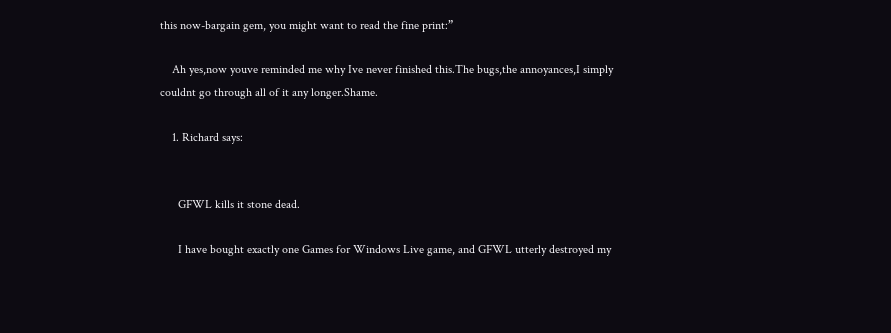this now-bargain gem, you might want to read the fine print:”

    Ah yes,now youve reminded me why Ive never finished this.The bugs,the annoyances,I simply couldnt go through all of it any longer.Shame.

    1. Richard says:


      GFWL kills it stone dead.

      I have bought exactly one Games for Windows Live game, and GFWL utterly destroyed my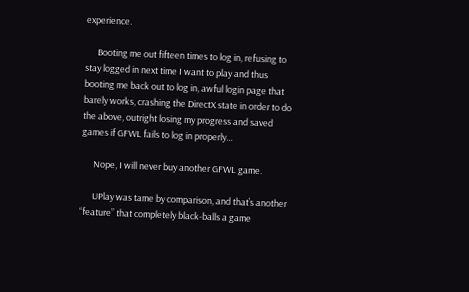experience.

      Booting me out fifteen times to log in, refusing to stay logged in next time I want to play and thus booting me back out to log in, awful login page that barely works, crashing the DirectX state in order to do the above, outright losing my progress and saved games if GFWL fails to log in properly…

      Nope, I will never buy another GFWL game.

      UPlay was tame by comparison, and that’s another “feature” that completely black-balls a game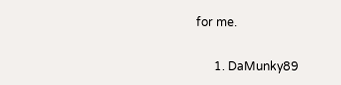for me.

      1. DaMunky89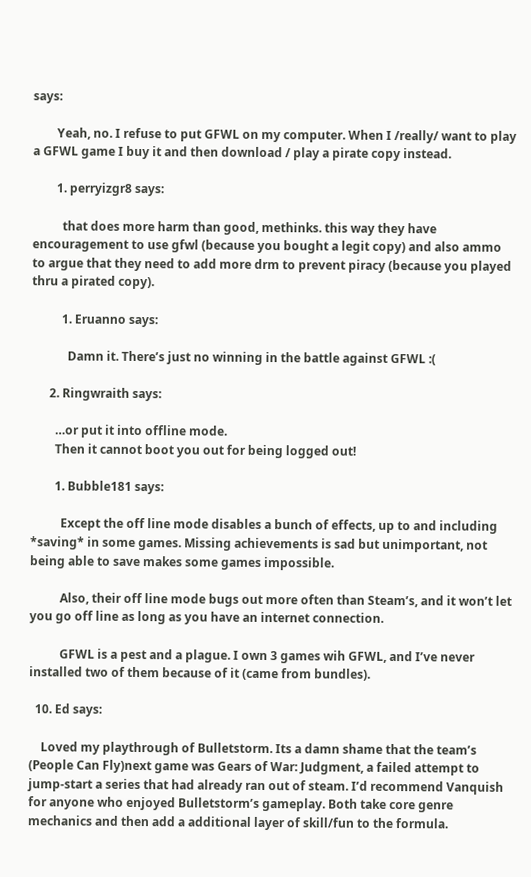says:

        Yeah, no. I refuse to put GFWL on my computer. When I /really/ want to play a GFWL game I buy it and then download / play a pirate copy instead.

        1. perryizgr8 says:

          that does more harm than good, methinks. this way they have encouragement to use gfwl (because you bought a legit copy) and also ammo to argue that they need to add more drm to prevent piracy (because you played thru a pirated copy).

          1. Eruanno says:

            Damn it. There’s just no winning in the battle against GFWL :(

      2. Ringwraith says:

        …or put it into offline mode.
        Then it cannot boot you out for being logged out!

        1. Bubble181 says:

          Except the off line mode disables a bunch of effects, up to and including *saving* in some games. Missing achievements is sad but unimportant, not being able to save makes some games impossible.

          Also, their off line mode bugs out more often than Steam’s, and it won’t let you go off line as long as you have an internet connection.

          GFWL is a pest and a plague. I own 3 games wih GFWL, and I’ve never installed two of them because of it (came from bundles).

  10. Ed says:

    Loved my playthrough of Bulletstorm. Its a damn shame that the team’s (People Can Fly)next game was Gears of War: Judgment, a failed attempt to jump-start a series that had already ran out of steam. I’d recommend Vanquish for anyone who enjoyed Bulletstorm’s gameplay. Both take core genre mechanics and then add a additional layer of skill/fun to the formula.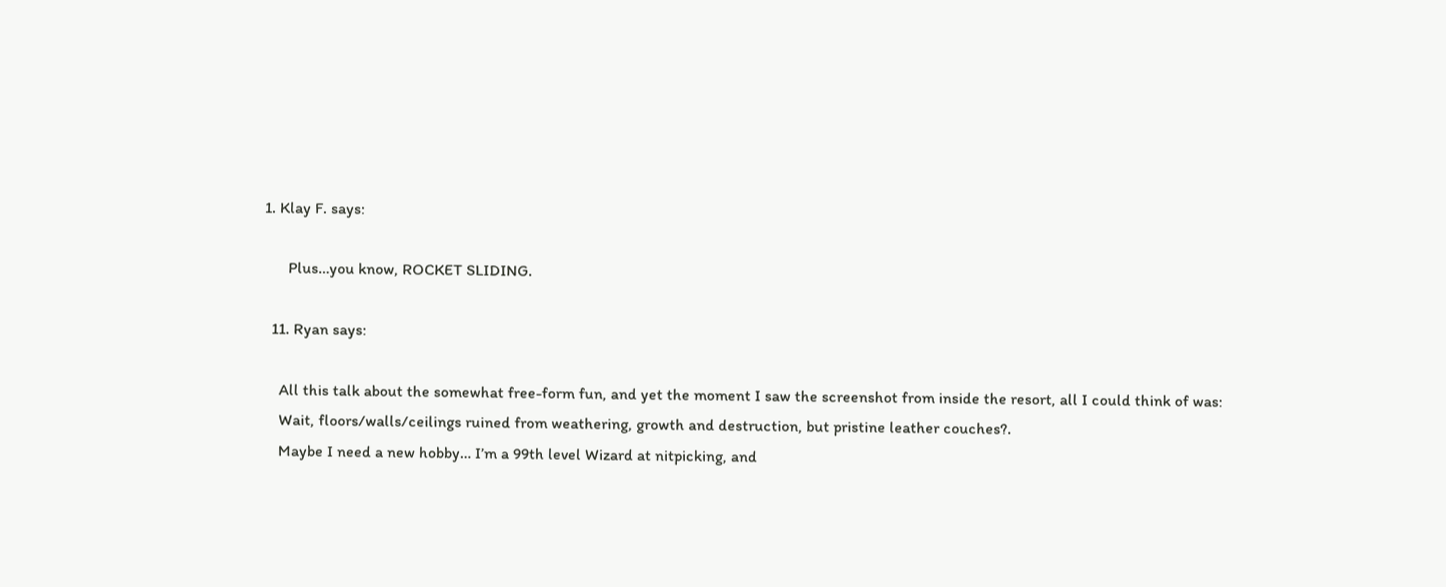1. Klay F. says:

      Plus…you know, ROCKET SLIDING.

  11. Ryan says:

    All this talk about the somewhat free-form fun, and yet the moment I saw the screenshot from inside the resort, all I could think of was:
    Wait, floors/walls/ceilings ruined from weathering, growth and destruction, but pristine leather couches?.
    Maybe I need a new hobby… I’m a 99th level Wizard at nitpicking, and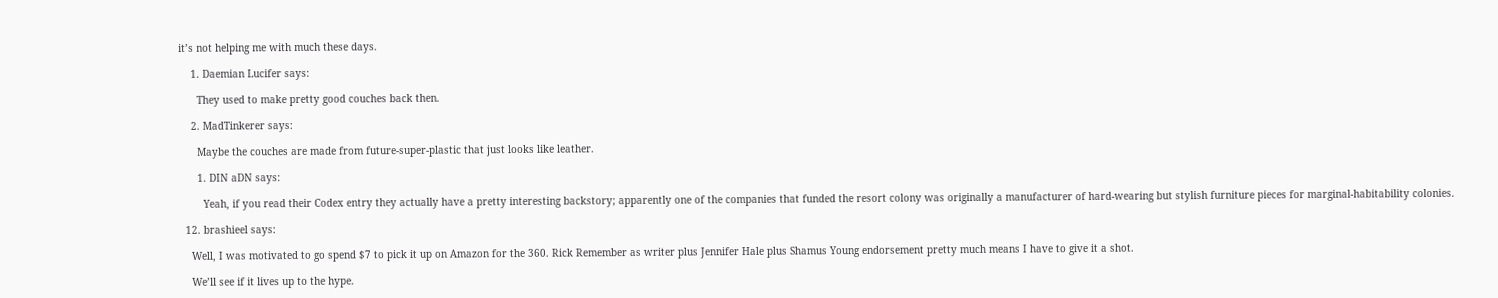it’s not helping me with much these days.

    1. Daemian Lucifer says:

      They used to make pretty good couches back then.

    2. MadTinkerer says:

      Maybe the couches are made from future-super-plastic that just looks like leather.

      1. DIN aDN says:

        Yeah, if you read their Codex entry they actually have a pretty interesting backstory; apparently one of the companies that funded the resort colony was originally a manufacturer of hard-wearing but stylish furniture pieces for marginal-habitability colonies.

  12. brashieel says:

    Well, I was motivated to go spend $7 to pick it up on Amazon for the 360. Rick Remember as writer plus Jennifer Hale plus Shamus Young endorsement pretty much means I have to give it a shot.

    We’ll see if it lives up to the hype.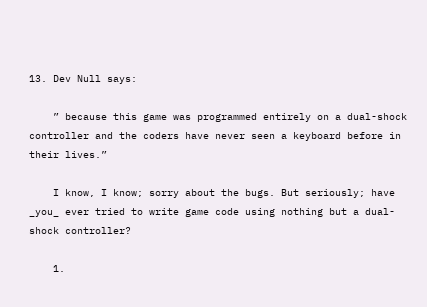13. Dev Null says:

    ” because this game was programmed entirely on a dual-shock controller and the coders have never seen a keyboard before in their lives.”

    I know, I know; sorry about the bugs. But seriously; have _you_ ever tried to write game code using nothing but a dual-shock controller?

    1.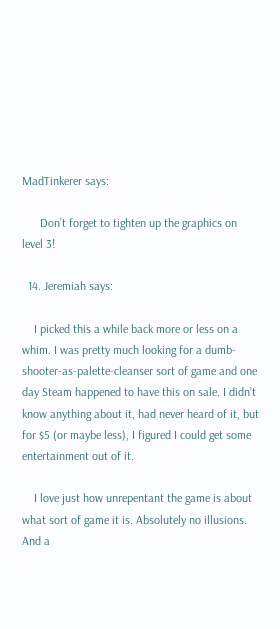MadTinkerer says:

      Don’t forget to tighten up the graphics on level 3!

  14. Jeremiah says:

    I picked this a while back more or less on a whim. I was pretty much looking for a dumb-shooter-as-palette-cleanser sort of game and one day Steam happened to have this on sale. I didn’t know anything about it, had never heard of it, but for $5 (or maybe less), I figured I could get some entertainment out of it.

    I love just how unrepentant the game is about what sort of game it is. Absolutely no illusions. And a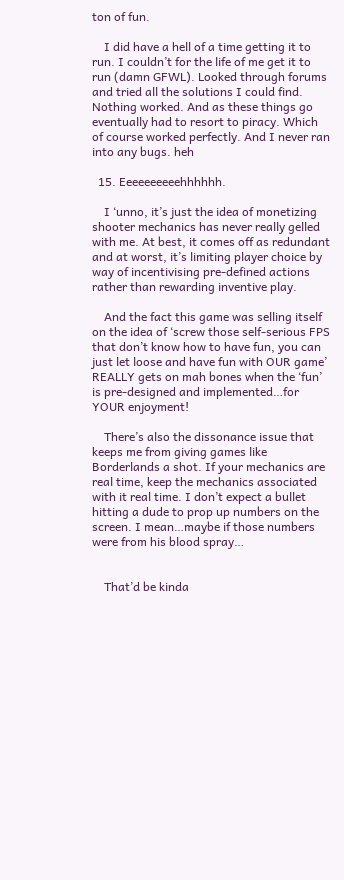ton of fun.

    I did have a hell of a time getting it to run. I couldn’t for the life of me get it to run (damn GFWL). Looked through forums and tried all the solutions I could find. Nothing worked. And as these things go eventually had to resort to piracy. Which of course worked perfectly. And I never ran into any bugs. heh

  15. Eeeeeeeeeehhhhhh.

    I ‘unno, it’s just the idea of monetizing shooter mechanics has never really gelled with me. At best, it comes off as redundant and at worst, it’s limiting player choice by way of incentivising pre-defined actions rather than rewarding inventive play.

    And the fact this game was selling itself on the idea of ‘screw those self-serious FPS that don’t know how to have fun, you can just let loose and have fun with OUR game’ REALLY gets on mah bones when the ‘fun’ is pre-designed and implemented…for YOUR enjoyment!

    There’s also the dissonance issue that keeps me from giving games like Borderlands a shot. If your mechanics are real time, keep the mechanics associated with it real time. I don’t expect a bullet hitting a dude to prop up numbers on the screen. I mean…maybe if those numbers were from his blood spray…


    That’d be kinda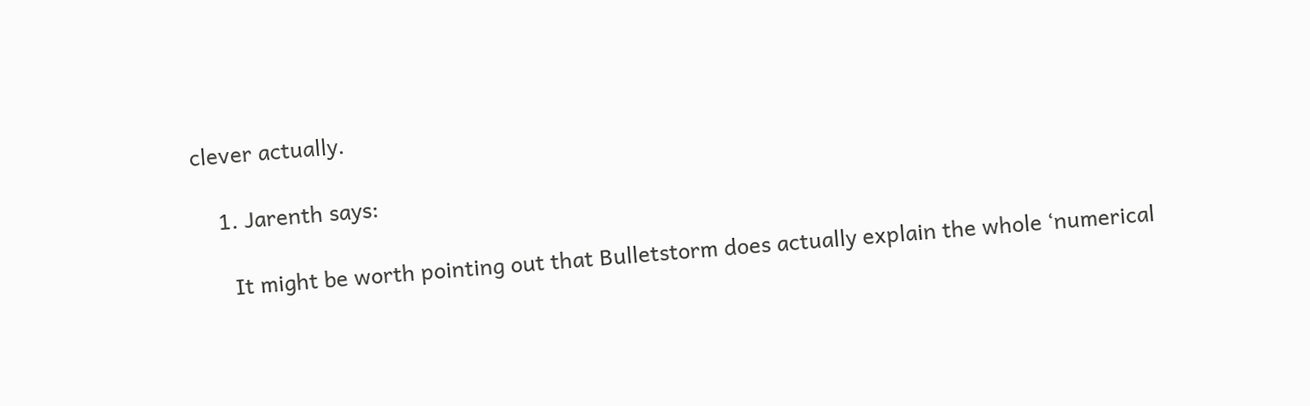clever actually.

    1. Jarenth says:

      It might be worth pointing out that Bulletstorm does actually explain the whole ‘numerical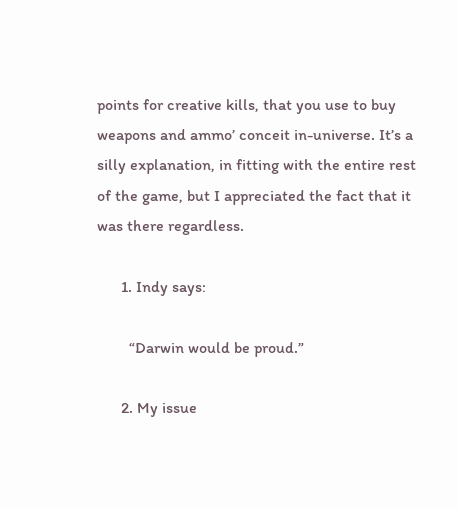points for creative kills, that you use to buy weapons and ammo’ conceit in-universe. It’s a silly explanation, in fitting with the entire rest of the game, but I appreciated the fact that it was there regardless.

      1. Indy says:

        “Darwin would be proud.”

      2. My issue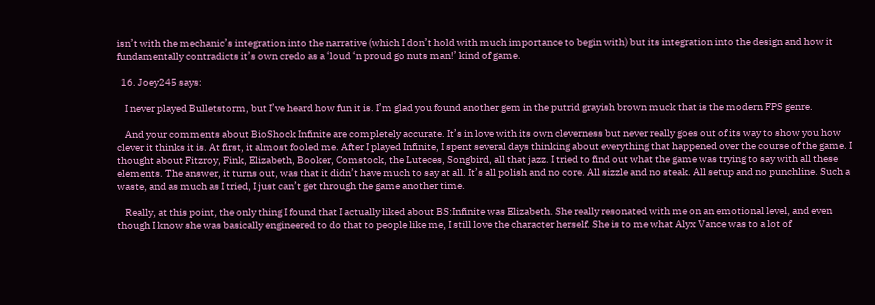isn’t with the mechanic’s integration into the narrative (which I don’t hold with much importance to begin with) but its integration into the design and how it fundamentally contradicts it’s own credo as a ‘loud ‘n proud go nuts man!’ kind of game.

  16. Joey245 says:

    I never played Bulletstorm, but I’ve heard how fun it is. I’m glad you found another gem in the putrid grayish brown muck that is the modern FPS genre.

    And your comments about BioShock Infinite are completely accurate. It’s in love with its own cleverness but never really goes out of its way to show you how clever it thinks it is. At first, it almost fooled me. After I played Infinite, I spent several days thinking about everything that happened over the course of the game. I thought about Fitzroy, Fink, Elizabeth, Booker, Comstock, the Luteces, Songbird, all that jazz. I tried to find out what the game was trying to say with all these elements. The answer, it turns out, was that it didn’t have much to say at all. It’s all polish and no core. All sizzle and no steak. All setup and no punchline. Such a waste, and as much as I tried, I just can’t get through the game another time.

    Really, at this point, the only thing I found that I actually liked about BS:Infinite was Elizabeth. She really resonated with me on an emotional level, and even though I know she was basically engineered to do that to people like me, I still love the character herself. She is to me what Alyx Vance was to a lot of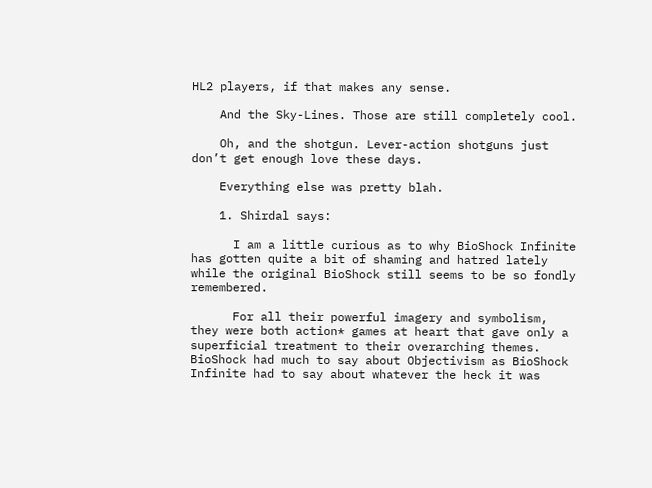HL2 players, if that makes any sense.

    And the Sky-Lines. Those are still completely cool.

    Oh, and the shotgun. Lever-action shotguns just don’t get enough love these days.

    Everything else was pretty blah.

    1. Shirdal says:

      I am a little curious as to why BioShock Infinite has gotten quite a bit of shaming and hatred lately while the original BioShock still seems to be so fondly remembered.

      For all their powerful imagery and symbolism, they were both action* games at heart that gave only a superficial treatment to their overarching themes. BioShock had much to say about Objectivism as BioShock Infinite had to say about whatever the heck it was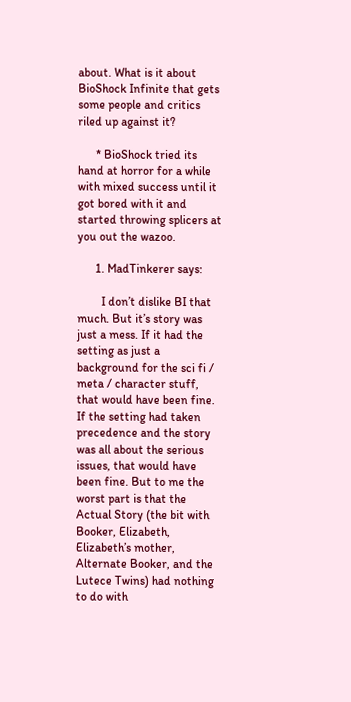about. What is it about BioShock Infinite that gets some people and critics riled up against it?

      * BioShock tried its hand at horror for a while with mixed success until it got bored with it and started throwing splicers at you out the wazoo.

      1. MadTinkerer says:

        I don’t dislike BI that much. But it’s story was just a mess. If it had the setting as just a background for the sci fi / meta / character stuff, that would have been fine. If the setting had taken precedence and the story was all about the serious issues, that would have been fine. But to me the worst part is that the Actual Story (the bit with Booker, Elizabeth, Elizabeth’s mother, Alternate Booker, and the Lutece Twins) had nothing to do with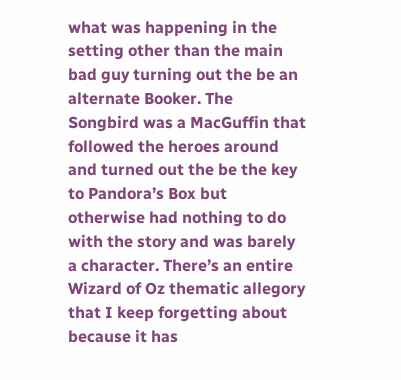what was happening in the setting other than the main bad guy turning out the be an alternate Booker. The Songbird was a MacGuffin that followed the heroes around and turned out the be the key to Pandora’s Box but otherwise had nothing to do with the story and was barely a character. There’s an entire Wizard of Oz thematic allegory that I keep forgetting about because it has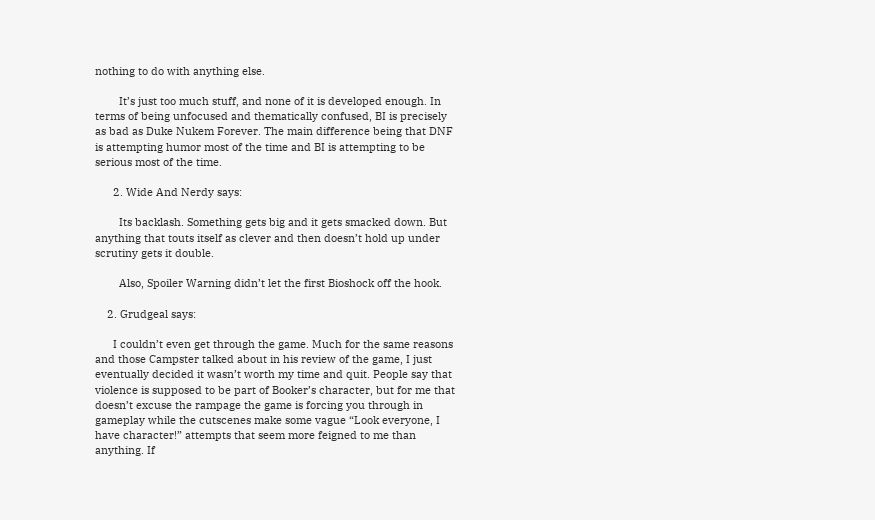nothing to do with anything else.

        It’s just too much stuff, and none of it is developed enough. In terms of being unfocused and thematically confused, BI is precisely as bad as Duke Nukem Forever. The main difference being that DNF is attempting humor most of the time and BI is attempting to be serious most of the time.

      2. Wide And Nerdy says:

        Its backlash. Something gets big and it gets smacked down. But anything that touts itself as clever and then doesn’t hold up under scrutiny gets it double.

        Also, Spoiler Warning didn’t let the first Bioshock off the hook.

    2. Grudgeal says:

      I couldn’t even get through the game. Much for the same reasons and those Campster talked about in his review of the game, I just eventually decided it wasn’t worth my time and quit. People say that violence is supposed to be part of Booker’s character, but for me that doesn’t excuse the rampage the game is forcing you through in gameplay while the cutscenes make some vague “Look everyone, I have character!” attempts that seem more feigned to me than anything. If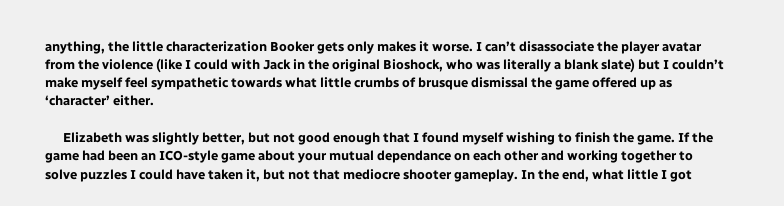anything, the little characterization Booker gets only makes it worse. I can’t disassociate the player avatar from the violence (like I could with Jack in the original Bioshock, who was literally a blank slate) but I couldn’t make myself feel sympathetic towards what little crumbs of brusque dismissal the game offered up as ‘character’ either.

      Elizabeth was slightly better, but not good enough that I found myself wishing to finish the game. If the game had been an ICO-style game about your mutual dependance on each other and working together to solve puzzles I could have taken it, but not that mediocre shooter gameplay. In the end, what little I got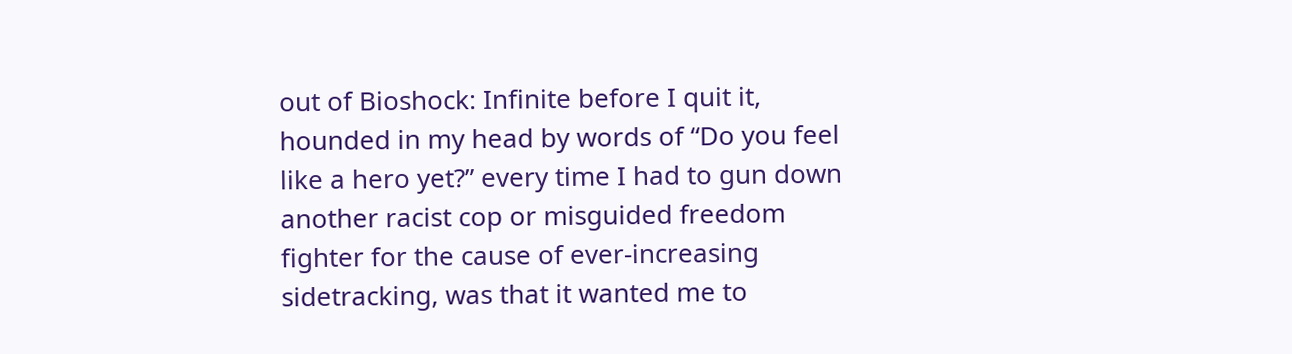out of Bioshock: Infinite before I quit it, hounded in my head by words of “Do you feel like a hero yet?” every time I had to gun down another racist cop or misguided freedom fighter for the cause of ever-increasing sidetracking, was that it wanted me to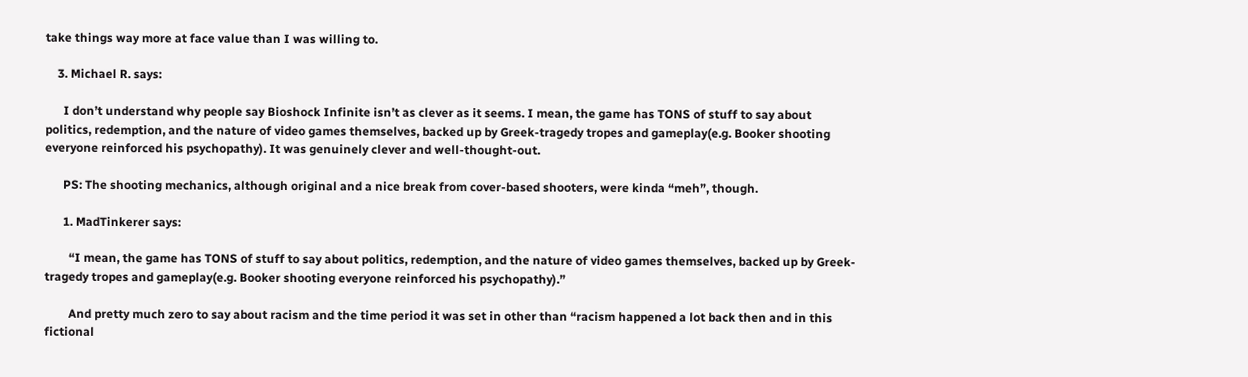take things way more at face value than I was willing to.

    3. Michael R. says:

      I don’t understand why people say Bioshock Infinite isn’t as clever as it seems. I mean, the game has TONS of stuff to say about politics, redemption, and the nature of video games themselves, backed up by Greek-tragedy tropes and gameplay(e.g. Booker shooting everyone reinforced his psychopathy). It was genuinely clever and well-thought-out.

      PS: The shooting mechanics, although original and a nice break from cover-based shooters, were kinda “meh”, though.

      1. MadTinkerer says:

        “I mean, the game has TONS of stuff to say about politics, redemption, and the nature of video games themselves, backed up by Greek-tragedy tropes and gameplay(e.g. Booker shooting everyone reinforced his psychopathy).”

        And pretty much zero to say about racism and the time period it was set in other than “racism happened a lot back then and in this fictional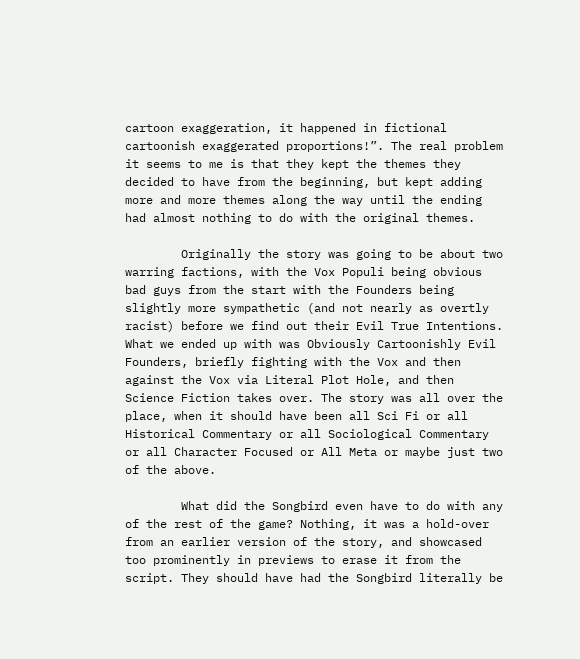cartoon exaggeration, it happened in fictional cartoonish exaggerated proportions!”. The real problem it seems to me is that they kept the themes they decided to have from the beginning, but kept adding more and more themes along the way until the ending had almost nothing to do with the original themes.

        Originally the story was going to be about two warring factions, with the Vox Populi being obvious bad guys from the start with the Founders being slightly more sympathetic (and not nearly as overtly racist) before we find out their Evil True Intentions. What we ended up with was Obviously Cartoonishly Evil Founders, briefly fighting with the Vox and then against the Vox via Literal Plot Hole, and then Science Fiction takes over. The story was all over the place, when it should have been all Sci Fi or all Historical Commentary or all Sociological Commentary or all Character Focused or All Meta or maybe just two of the above.

        What did the Songbird even have to do with any of the rest of the game? Nothing, it was a hold-over from an earlier version of the story, and showcased too prominently in previews to erase it from the script. They should have had the Songbird literally be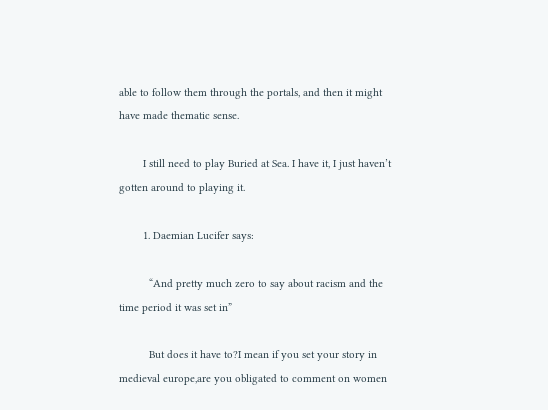able to follow them through the portals, and then it might have made thematic sense.

        I still need to play Buried at Sea. I have it, I just haven’t gotten around to playing it.

        1. Daemian Lucifer says:

          “And pretty much zero to say about racism and the time period it was set in”

          But does it have to?I mean if you set your story in medieval europe,are you obligated to comment on women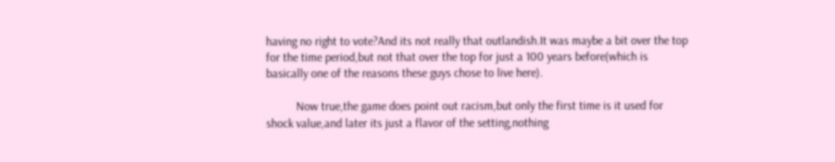having no right to vote?And its not really that outlandish.It was maybe a bit over the top for the time period,but not that over the top for just a 100 years before(which is basically one of the reasons these guys chose to live here).

          Now true,the game does point out racism,but only the first time is it used for shock value,and later its just a flavor of the setting,nothing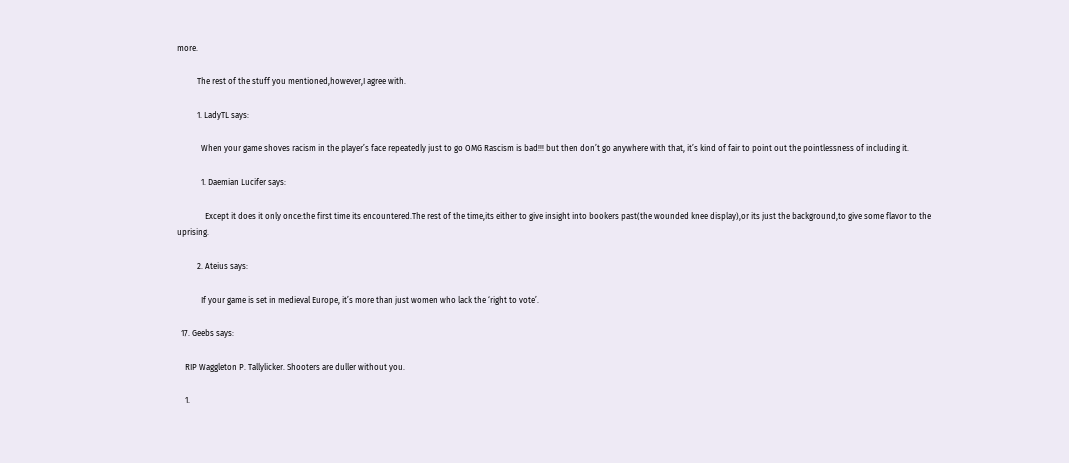more.

          The rest of the stuff you mentioned,however,I agree with.

          1. LadyTL says:

            When your game shoves racism in the player’s face repeatedly just to go OMG Rascism is bad!!! but then don’t go anywhere with that, it’s kind of fair to point out the pointlessness of including it.

            1. Daemian Lucifer says:

              Except it does it only once:the first time its encountered.The rest of the time,its either to give insight into bookers past(the wounded knee display),or its just the background,to give some flavor to the uprising.

          2. Ateius says:

            If your game is set in medieval Europe, it’s more than just women who lack the ‘right to vote’.

  17. Geebs says:

    RIP Waggleton P. Tallylicker. Shooters are duller without you.

    1.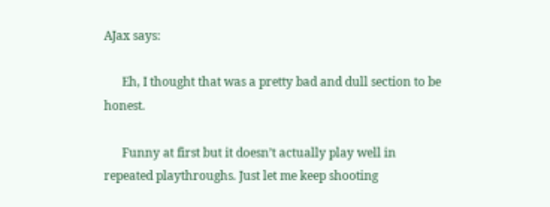AJax says:

      Eh, I thought that was a pretty bad and dull section to be honest.

      Funny at first but it doesn’t actually play well in repeated playthroughs. Just let me keep shooting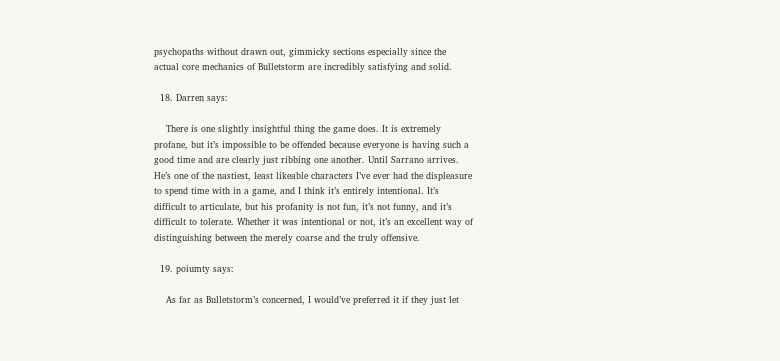psychopaths without drawn out, gimmicky sections especially since the actual core mechanics of Bulletstorm are incredibly satisfying and solid.

  18. Darren says:

    There is one slightly insightful thing the game does. It is extremely profane, but it’s impossible to be offended because everyone is having such a good time and are clearly just ribbing one another. Until Sarrano arrives. He’s one of the nastiest, least likeable characters I’ve ever had the displeasure to spend time with in a game, and I think it’s entirely intentional. It’s difficult to articulate, but his profanity is not fun, it’s not funny, and it’s difficult to tolerate. Whether it was intentional or not, it’s an excellent way of distinguishing between the merely coarse and the truly offensive.

  19. poiumty says:

    As far as Bulletstorm’s concerned, I would’ve preferred it if they just let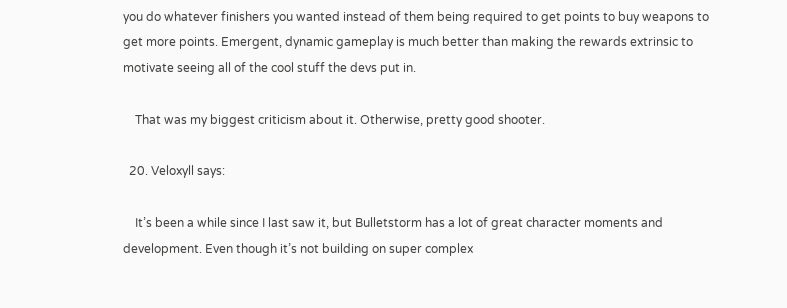you do whatever finishers you wanted instead of them being required to get points to buy weapons to get more points. Emergent, dynamic gameplay is much better than making the rewards extrinsic to motivate seeing all of the cool stuff the devs put in.

    That was my biggest criticism about it. Otherwise, pretty good shooter.

  20. Veloxyll says:

    It’s been a while since I last saw it, but Bulletstorm has a lot of great character moments and development. Even though it’s not building on super complex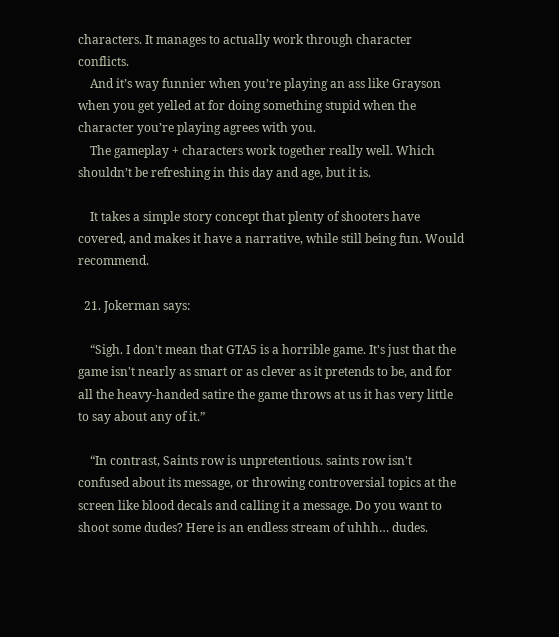characters. It manages to actually work through character conflicts.
    And it’s way funnier when you’re playing an ass like Grayson when you get yelled at for doing something stupid when the character you’re playing agrees with you.
    The gameplay + characters work together really well. Which shouldn’t be refreshing in this day and age, but it is.

    It takes a simple story concept that plenty of shooters have covered, and makes it have a narrative, while still being fun. Would recommend.

  21. Jokerman says:

    “Sigh. I don't mean that GTA5 is a horrible game. It's just that the game isn't nearly as smart or as clever as it pretends to be, and for all the heavy-handed satire the game throws at us it has very little to say about any of it.”

    “In contrast, Saints row is unpretentious. saints row isn't confused about its message, or throwing controversial topics at the screen like blood decals and calling it a message. Do you want to shoot some dudes? Here is an endless stream of uhhh… dudes.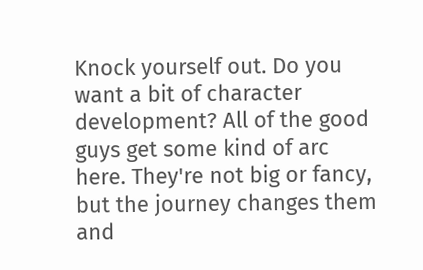Knock yourself out. Do you want a bit of character development? All of the good guys get some kind of arc here. They're not big or fancy, but the journey changes them and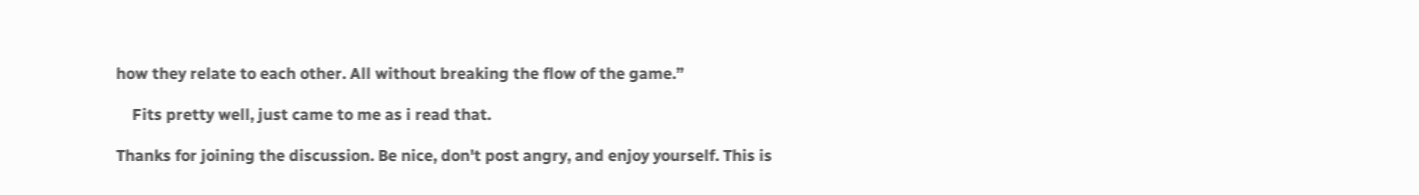how they relate to each other. All without breaking the flow of the game.”

    Fits pretty well, just came to me as i read that.

Thanks for joining the discussion. Be nice, don't post angry, and enjoy yourself. This is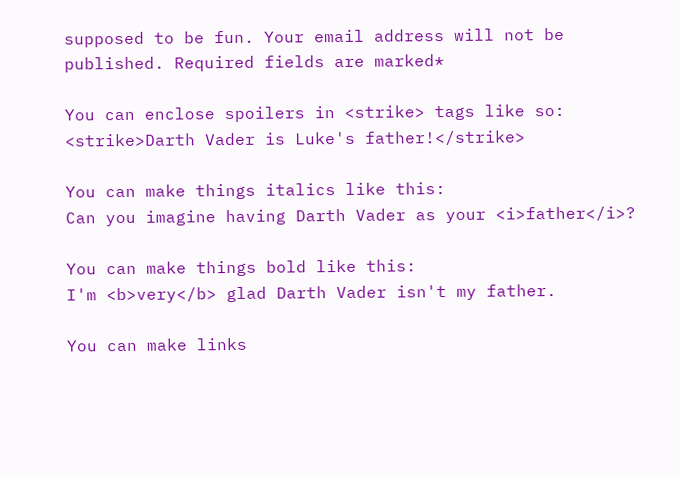supposed to be fun. Your email address will not be published. Required fields are marked*

You can enclose spoilers in <strike> tags like so:
<strike>Darth Vader is Luke's father!</strike>

You can make things italics like this:
Can you imagine having Darth Vader as your <i>father</i>?

You can make things bold like this:
I'm <b>very</b> glad Darth Vader isn't my father.

You can make links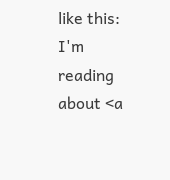like this:
I'm reading about <a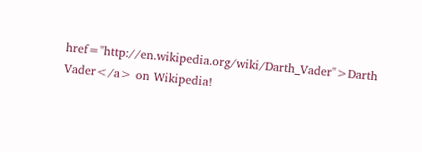href="http://en.wikipedia.org/wiki/Darth_Vader">Darth Vader</a> on Wikipedia!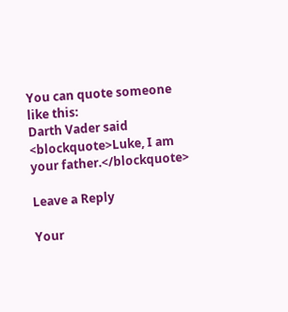You can quote someone like this:
Darth Vader said <blockquote>Luke, I am your father.</blockquote>

Leave a Reply

Your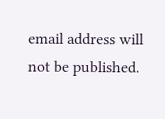email address will not be published.